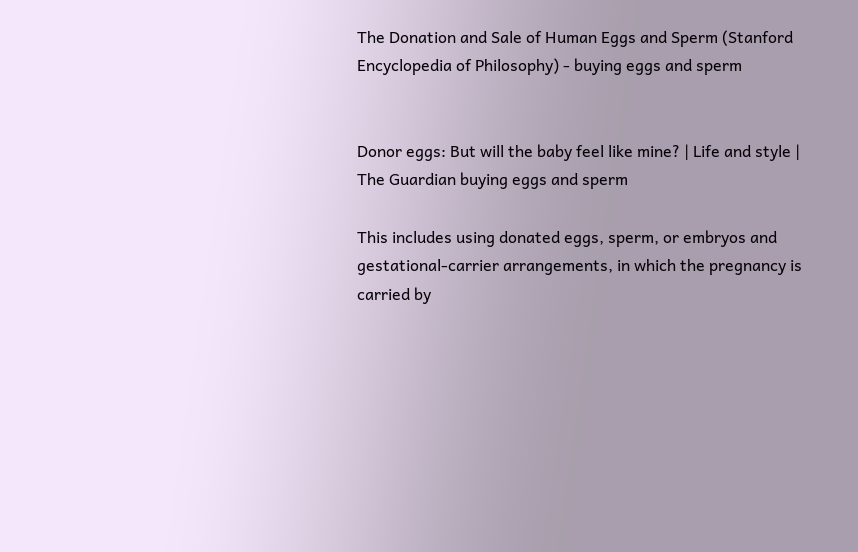The Donation and Sale of Human Eggs and Sperm (Stanford Encyclopedia of Philosophy) - buying eggs and sperm


Donor eggs: But will the baby feel like mine? | Life and style | The Guardian buying eggs and sperm

This includes using donated eggs, sperm, or embryos and gestational-carrier arrangements, in which the pregnancy is carried by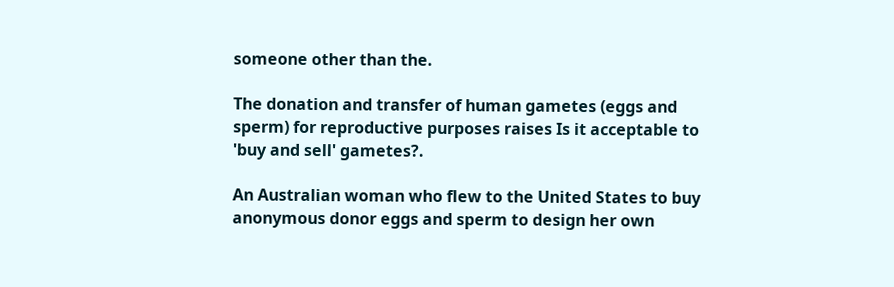someone other than the.

The donation and transfer of human gametes (eggs and sperm) for reproductive purposes raises Is it acceptable to 'buy and sell' gametes?.

An Australian woman who flew to the United States to buy anonymous donor eggs and sperm to design her own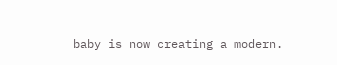baby is now creating a modern.